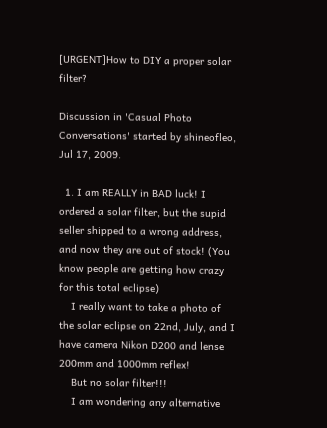[URGENT]How to DIY a proper solar filter?

Discussion in 'Casual Photo Conversations' started by shineofleo, Jul 17, 2009.

  1. I am REALLY in BAD luck! I ordered a solar filter, but the supid seller shipped to a wrong address, and now they are out of stock! (You know people are getting how crazy for this total eclipse)
    I really want to take a photo of the solar eclipse on 22nd, July, and I have camera Nikon D200 and lense 200mm and 1000mm reflex!
    But no solar filter!!!
    I am wondering any alternative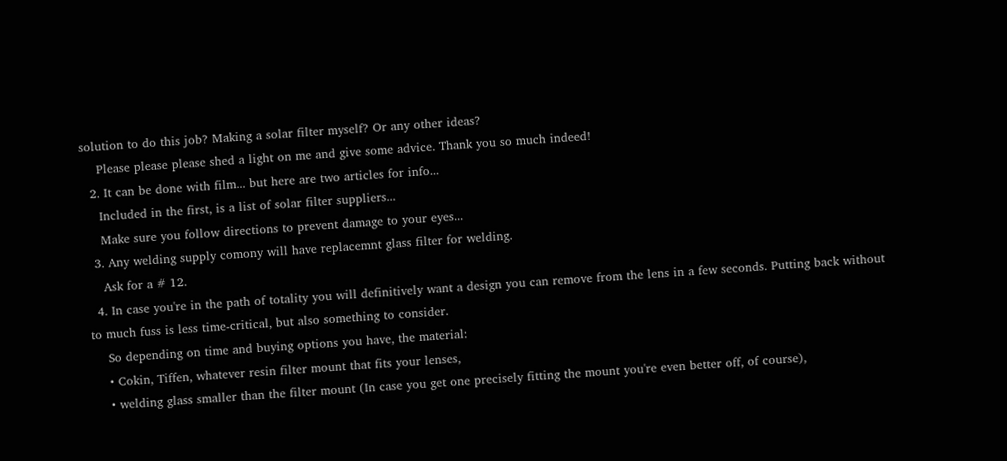solution to do this job? Making a solar filter myself? Or any other ideas?
    Please please please shed a light on me and give some advice. Thank you so much indeed!
  2. It can be done with film... but here are two articles for info...
    Included in the first, is a list of solar filter suppliers...
    Make sure you follow directions to prevent damage to your eyes...
  3. Any welding supply comony will have replacemnt glass filter for welding.
    Ask for a # 12.
  4. In case you're in the path of totality you will definitively want a design you can remove from the lens in a few seconds. Putting back without to much fuss is less time-critical, but also something to consider.
    So depending on time and buying options you have, the material:
    • Cokin, Tiffen, whatever resin filter mount that fits your lenses,
    • welding glass smaller than the filter mount (In case you get one precisely fitting the mount you're even better off, of course),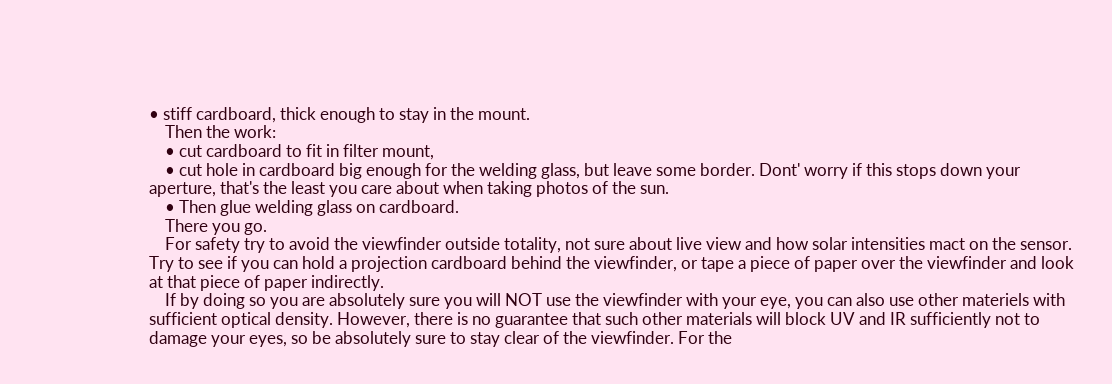• stiff cardboard, thick enough to stay in the mount.
    Then the work:
    • cut cardboard to fit in filter mount,
    • cut hole in cardboard big enough for the welding glass, but leave some border. Dont' worry if this stops down your aperture, that's the least you care about when taking photos of the sun.
    • Then glue welding glass on cardboard.
    There you go.
    For safety try to avoid the viewfinder outside totality, not sure about live view and how solar intensities mact on the sensor. Try to see if you can hold a projection cardboard behind the viewfinder, or tape a piece of paper over the viewfinder and look at that piece of paper indirectly.
    If by doing so you are absolutely sure you will NOT use the viewfinder with your eye, you can also use other materiels with sufficient optical density. However, there is no guarantee that such other materials will block UV and IR sufficiently not to damage your eyes, so be absolutely sure to stay clear of the viewfinder. For the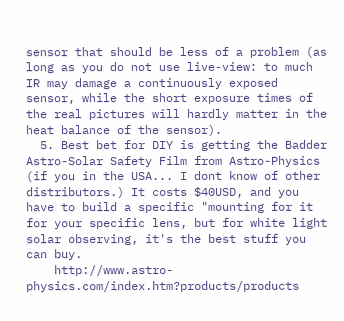sensor that should be less of a problem (as long as you do not use live-view: to much IR may damage a continuously exposed sensor, while the short exposure times of the real pictures will hardly matter in the heat balance of the sensor).
  5. Best bet for DIY is getting the Badder Astro-Solar Safety Film from Astro-Physics (if you in the USA... I dont know of other distributors.) It costs $40USD, and you have to build a specific "mounting for it for your specific lens, but for white light solar observing, it's the best stuff you can buy.
    http://www.astro-physics.com/index.htm?products/products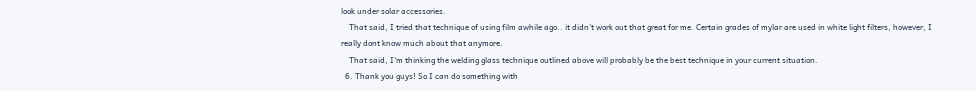look under solar accessories.
    That said, I tried that technique of using film awhile ago.. it didn't work out that great for me. Certain grades of mylar are used in white light filters, however, I really dont know much about that anymore.
    That said, I'm thinking the welding glass technique outlined above will probably be the best technique in your current situation.
  6. Thank you guys! So I can do something with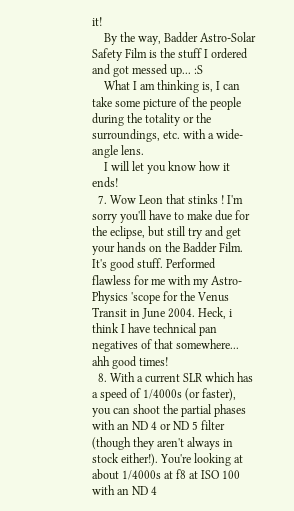it!
    By the way, Badder Astro-Solar Safety Film is the stuff I ordered and got messed up... :S
    What I am thinking is, I can take some picture of the people during the totality or the surroundings, etc. with a wide-angle lens.
    I will let you know how it ends!
  7. Wow Leon that stinks ! I'm sorry you'll have to make due for the eclipse, but still try and get your hands on the Badder Film. It's good stuff. Performed flawless for me with my Astro-Physics 'scope for the Venus Transit in June 2004. Heck, i think I have technical pan negatives of that somewhere... ahh good times!
  8. With a current SLR which has a speed of 1/4000s (or faster), you can shoot the partial phases with an ND 4 or ND 5 filter (though they aren't always in stock either!). You're looking at about 1/4000s at f8 at ISO 100 with an ND 4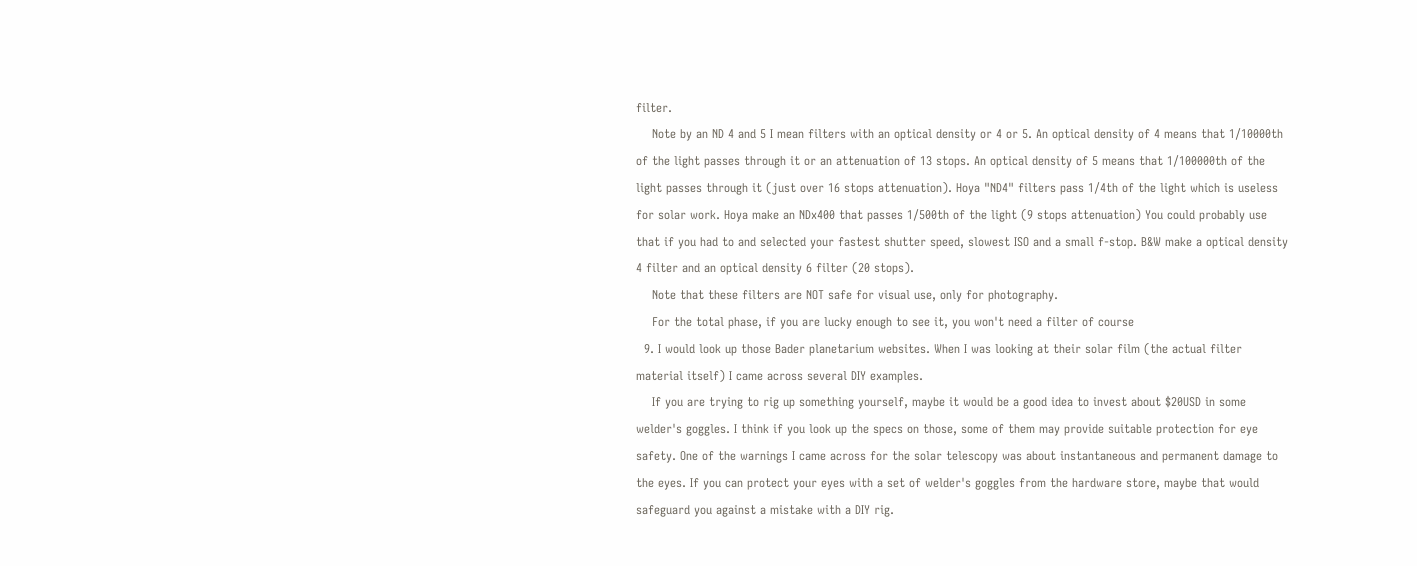filter.
    Note by an ND 4 and 5 I mean filters with an optical density or 4 or 5. An optical density of 4 means that 1/10000th of the light passes through it or an attenuation of 13 stops. An optical density of 5 means that 1/100000th of the light passes through it (just over 16 stops attenuation). Hoya "ND4" filters pass 1/4th of the light which is useless for solar work. Hoya make an NDx400 that passes 1/500th of the light (9 stops attenuation) You could probably use that if you had to and selected your fastest shutter speed, slowest ISO and a small f-stop. B&W make a optical density 4 filter and an optical density 6 filter (20 stops).
    Note that these filters are NOT safe for visual use, only for photography.
    For the total phase, if you are lucky enough to see it, you won't need a filter of course
  9. I would look up those Bader planetarium websites. When I was looking at their solar film (the actual filter material itself) I came across several DIY examples.
    If you are trying to rig up something yourself, maybe it would be a good idea to invest about $20USD in some welder's goggles. I think if you look up the specs on those, some of them may provide suitable protection for eye safety. One of the warnings I came across for the solar telescopy was about instantaneous and permanent damage to the eyes. If you can protect your eyes with a set of welder's goggles from the hardware store, maybe that would safeguard you against a mistake with a DIY rig.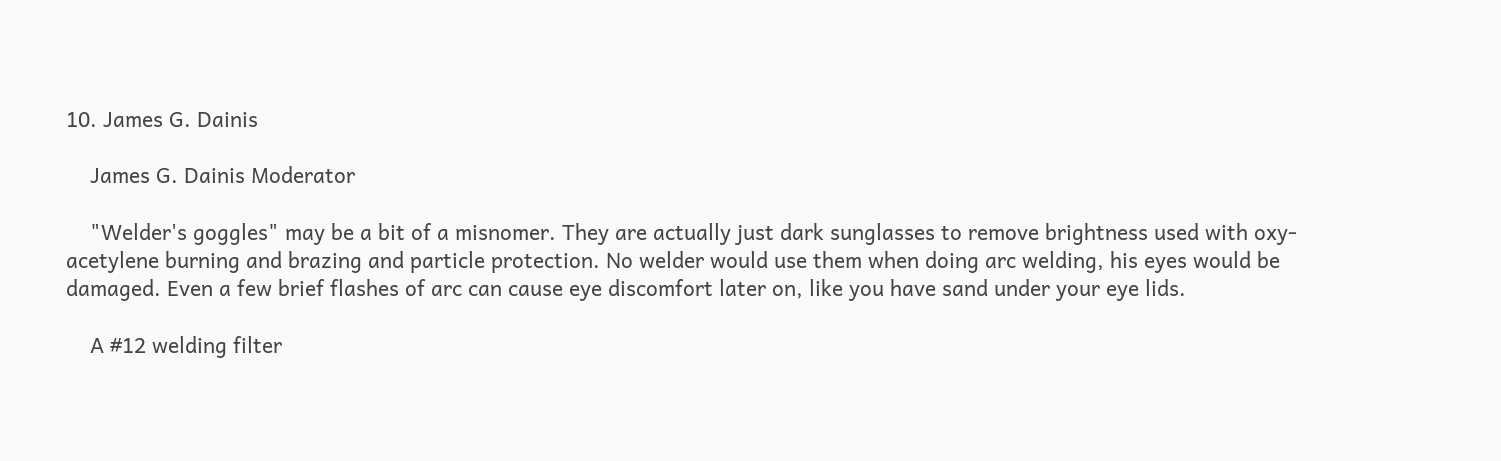10. James G. Dainis

    James G. Dainis Moderator

    "Welder's goggles" may be a bit of a misnomer. They are actually just dark sunglasses to remove brightness used with oxy-acetylene burning and brazing and particle protection. No welder would use them when doing arc welding, his eyes would be damaged. Even a few brief flashes of arc can cause eye discomfort later on, like you have sand under your eye lids.

    A #12 welding filter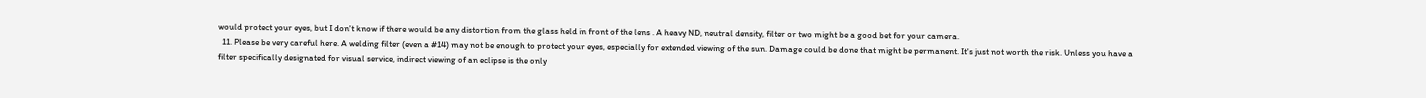would protect your eyes, but I don't know if there would be any distortion from the glass held in front of the lens . A heavy ND, neutral density, filter or two might be a good bet for your camera.
  11. Please be very careful here. A welding filter (even a #14) may not be enough to protect your eyes, especially for extended viewing of the sun. Damage could be done that might be permanent. It's just not worth the risk. Unless you have a filter specifically designated for visual service, indirect viewing of an eclipse is the only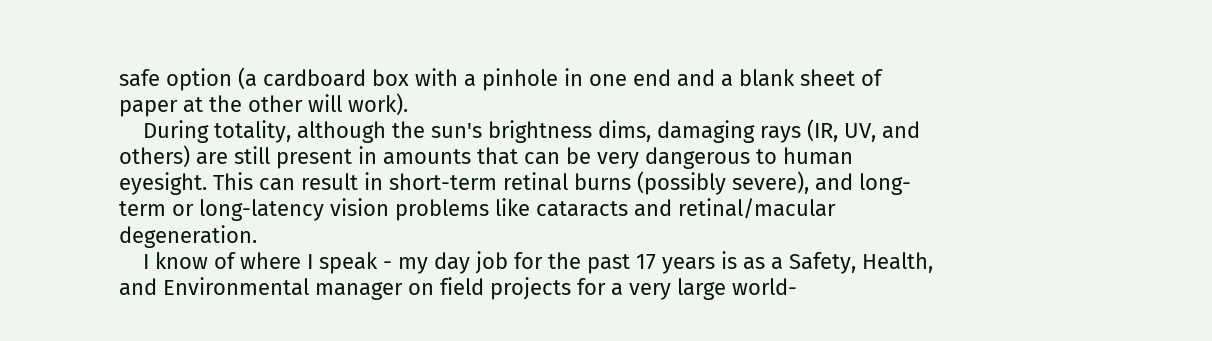safe option (a cardboard box with a pinhole in one end and a blank sheet of paper at the other will work).
    During totality, although the sun's brightness dims, damaging rays (IR, UV, and others) are still present in amounts that can be very dangerous to human eyesight. This can result in short-term retinal burns (possibly severe), and long-term or long-latency vision problems like cataracts and retinal/macular degeneration.
    I know of where I speak - my day job for the past 17 years is as a Safety, Health, and Environmental manager on field projects for a very large world-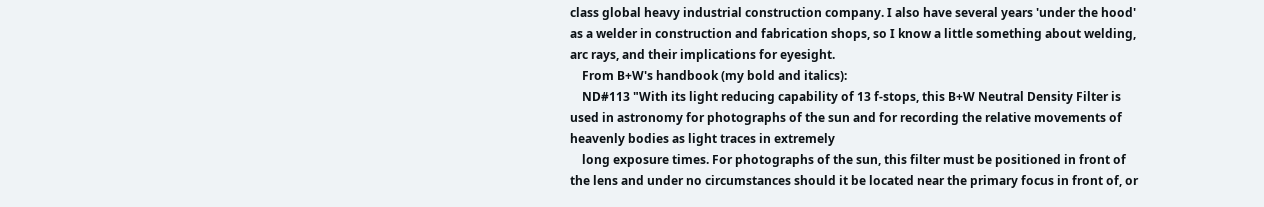class global heavy industrial construction company. I also have several years 'under the hood' as a welder in construction and fabrication shops, so I know a little something about welding, arc rays, and their implications for eyesight.
    From B+W's handbook (my bold and italics):
    ND#113 "With its light reducing capability of 13 f-stops, this B+W Neutral Density Filter is used in astronomy for photographs of the sun and for recording the relative movements of heavenly bodies as light traces in extremely
    long exposure times. For photographs of the sun, this filter must be positioned in front of the lens and under no circumstances should it be located near the primary focus in front of, or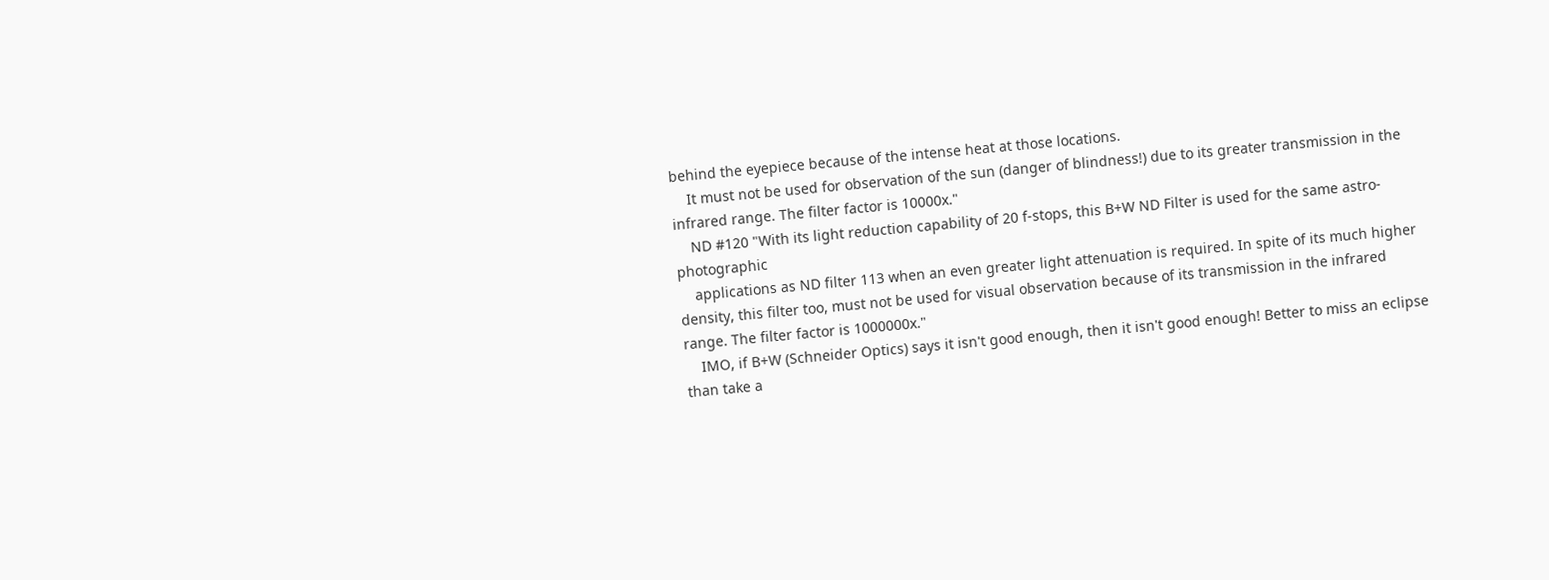behind the eyepiece because of the intense heat at those locations.
    It must not be used for observation of the sun (danger of blindness!) due to its greater transmission in the infrared range. The filter factor is 10000x."
    ND #120 "With its light reduction capability of 20 f-stops, this B+W ND Filter is used for the same astro-photographic
    applications as ND filter 113 when an even greater light attenuation is required. In spite of its much higher density, this filter too, must not be used for visual observation because of its transmission in the infrared range. The filter factor is 1000000x."
    IMO, if B+W (Schneider Optics) says it isn't good enough, then it isn't good enough! Better to miss an eclipse than take a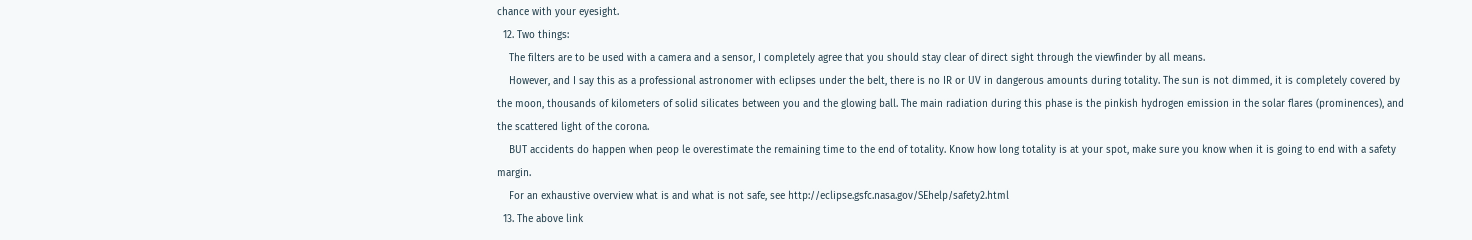chance with your eyesight.
  12. Two things:
    The filters are to be used with a camera and a sensor, I completely agree that you should stay clear of direct sight through the viewfinder by all means.
    However, and I say this as a professional astronomer with eclipses under the belt, there is no IR or UV in dangerous amounts during totality. The sun is not dimmed, it is completely covered by the moon, thousands of kilometers of solid silicates between you and the glowing ball. The main radiation during this phase is the pinkish hydrogen emission in the solar flares (prominences), and the scattered light of the corona.
    BUT accidents do happen when peop le overestimate the remaining time to the end of totality. Know how long totality is at your spot, make sure you know when it is going to end with a safety margin.
    For an exhaustive overview what is and what is not safe, see http://eclipse.gsfc.nasa.gov/SEhelp/safety2.html
  13. The above link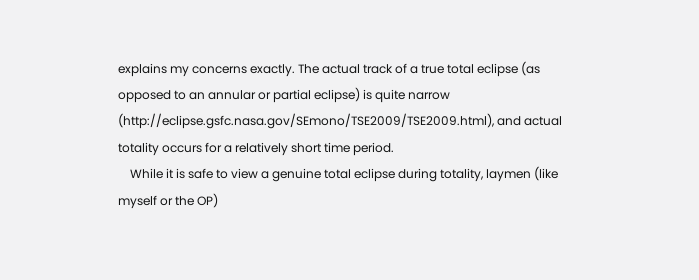explains my concerns exactly. The actual track of a true total eclipse (as opposed to an annular or partial eclipse) is quite narrow (http://eclipse.gsfc.nasa.gov/SEmono/TSE2009/TSE2009.html), and actual totality occurs for a relatively short time period.
    While it is safe to view a genuine total eclipse during totality, laymen (like myself or the OP)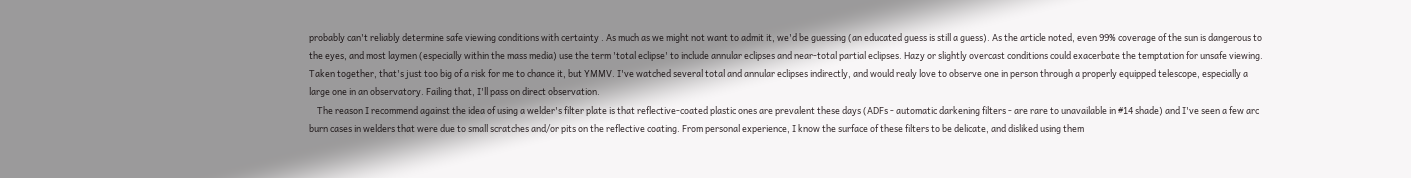probably can't reliably determine safe viewing conditions with certainty . As much as we might not want to admit it, we'd be guessing (an educated guess is still a guess). As the article noted, even 99% coverage of the sun is dangerous to the eyes, and most laymen (especially within the mass media) use the term 'total eclipse' to include annular eclipses and near-total partial eclipses. Hazy or slightly overcast conditions could exacerbate the temptation for unsafe viewing. Taken together, that's just too big of a risk for me to chance it, but YMMV. I've watched several total and annular eclipses indirectly, and would realy love to observe one in person through a properly equipped telescope, especially a large one in an observatory. Failing that, I'll pass on direct observation.
    The reason I recommend against the idea of using a welder's filter plate is that reflective-coated plastic ones are prevalent these days (ADFs - automatic darkening filters - are rare to unavailable in #14 shade) and I've seen a few arc burn cases in welders that were due to small scratches and/or pits on the reflective coating. From personal experience, I know the surface of these filters to be delicate, and disliked using them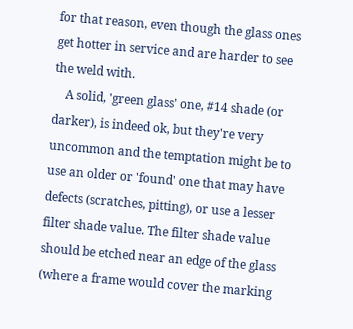for that reason, even though the glass ones get hotter in service and are harder to see the weld with.
    A solid, 'green glass' one, #14 shade (or darker), is indeed ok, but they're very uncommon and the temptation might be to use an older or 'found' one that may have defects (scratches, pitting), or use a lesser filter shade value. The filter shade value should be etched near an edge of the glass (where a frame would cover the marking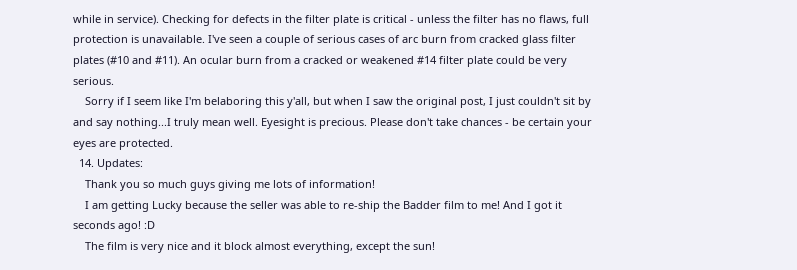while in service). Checking for defects in the filter plate is critical - unless the filter has no flaws, full protection is unavailable. I've seen a couple of serious cases of arc burn from cracked glass filter plates (#10 and #11). An ocular burn from a cracked or weakened #14 filter plate could be very serious.
    Sorry if I seem like I'm belaboring this y'all, but when I saw the original post, I just couldn't sit by and say nothing...I truly mean well. Eyesight is precious. Please don't take chances - be certain your eyes are protected.
  14. Updates:
    Thank you so much guys giving me lots of information!
    I am getting Lucky because the seller was able to re-ship the Badder film to me! And I got it seconds ago! :D
    The film is very nice and it block almost everything, except the sun!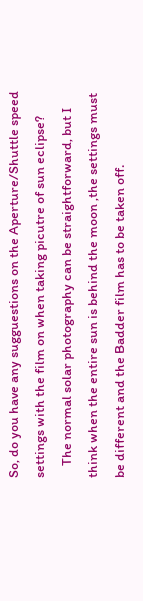So, do you have any sugguestions on the Aperture/Shuttle speed settings with the film on when taking picutre of sun eclipse?
    The normal solar photography can be straightforward, but I think when the entire sun is behind the moon ,the settings must be different and the Badder film has to be taken off.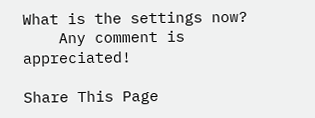What is the settings now?
    Any comment is appreciated!

Share This Page